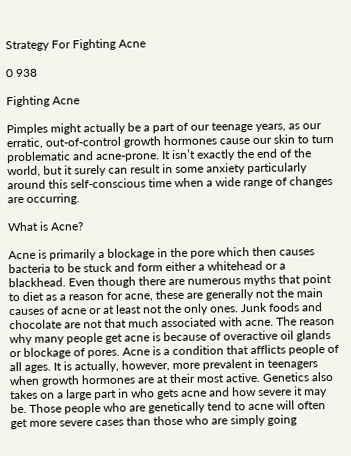Strategy For Fighting Acne

0 938

Fighting Acne

Pimples might actually be a part of our teenage years, as our erratic, out-of-control growth hormones cause our skin to turn problematic and acne-prone. It isn’t exactly the end of the world, but it surely can result in some anxiety particularly around this self-conscious time when a wide range of changes are occurring.

What is Acne?

Acne is primarily a blockage in the pore which then causes bacteria to be stuck and form either a whitehead or a blackhead. Even though there are numerous myths that point to diet as a reason for acne, these are generally not the main causes of acne or at least not the only ones. Junk foods and chocolate are not that much associated with acne. The reason why many people get acne is because of overactive oil glands or blockage of pores. Acne is a condition that afflicts people of all ages. It is actually, however, more prevalent in teenagers when growth hormones are at their most active. Genetics also takes on a large part in who gets acne and how severe it may be. Those people who are genetically tend to acne will often get more severe cases than those who are simply going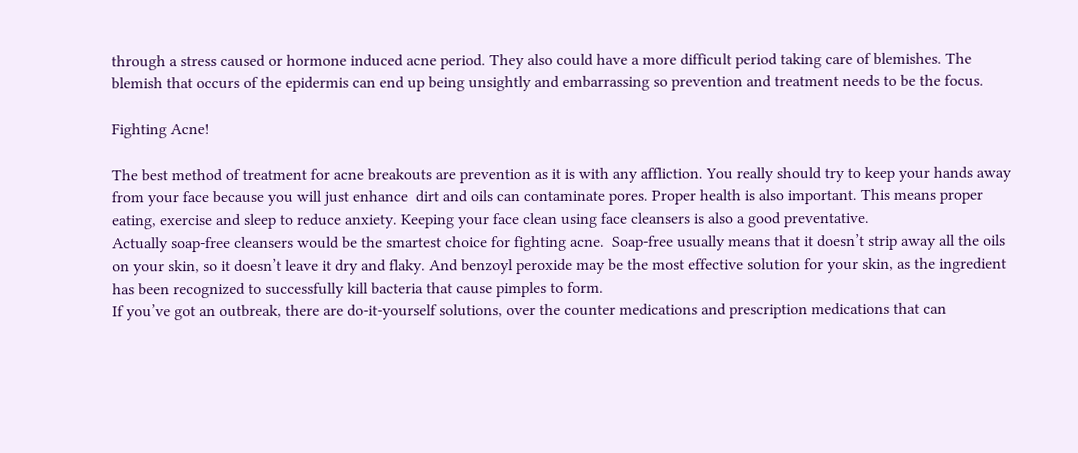through a stress caused or hormone induced acne period. They also could have a more difficult period taking care of blemishes. The blemish that occurs of the epidermis can end up being unsightly and embarrassing so prevention and treatment needs to be the focus.

Fighting Acne!

The best method of treatment for acne breakouts are prevention as it is with any affliction. You really should try to keep your hands away from your face because you will just enhance  dirt and oils can contaminate pores. Proper health is also important. This means proper eating, exercise and sleep to reduce anxiety. Keeping your face clean using face cleansers is also a good preventative.
Actually soap-free cleansers would be the smartest choice for fighting acne.  Soap-free usually means that it doesn’t strip away all the oils on your skin, so it doesn’t leave it dry and flaky. And benzoyl peroxide may be the most effective solution for your skin, as the ingredient has been recognized to successfully kill bacteria that cause pimples to form.
If you’ve got an outbreak, there are do-it-yourself solutions, over the counter medications and prescription medications that can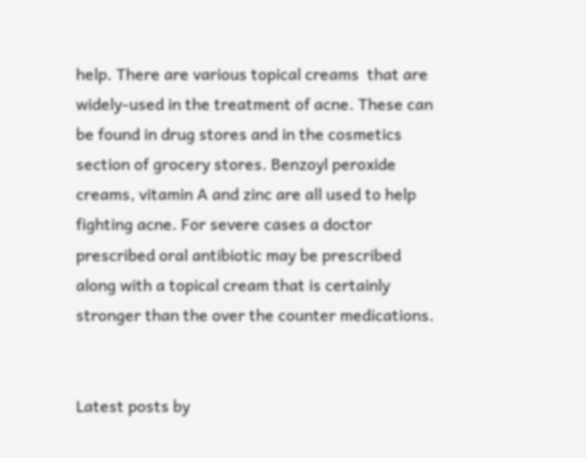help. There are various topical creams  that are widely-used in the treatment of acne. These can be found in drug stores and in the cosmetics section of grocery stores. Benzoyl peroxide creams, vitamin A and zinc are all used to help fighting acne. For severe cases a doctor prescribed oral antibiotic may be prescribed along with a topical cream that is certainly stronger than the over the counter medications.


Latest posts by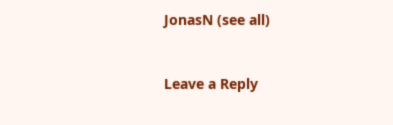JonasN (see all)



Leave a Reply